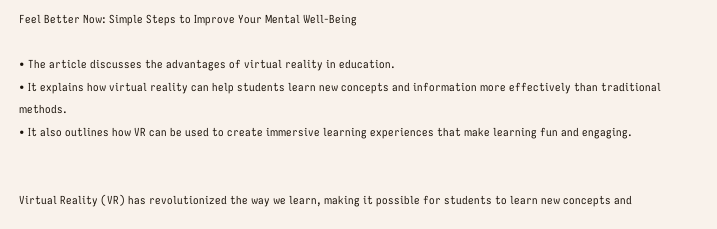Feel Better Now: Simple Steps to Improve Your Mental Well-Being

• The article discusses the advantages of virtual reality in education.
• It explains how virtual reality can help students learn new concepts and information more effectively than traditional methods.
• It also outlines how VR can be used to create immersive learning experiences that make learning fun and engaging.


Virtual Reality (VR) has revolutionized the way we learn, making it possible for students to learn new concepts and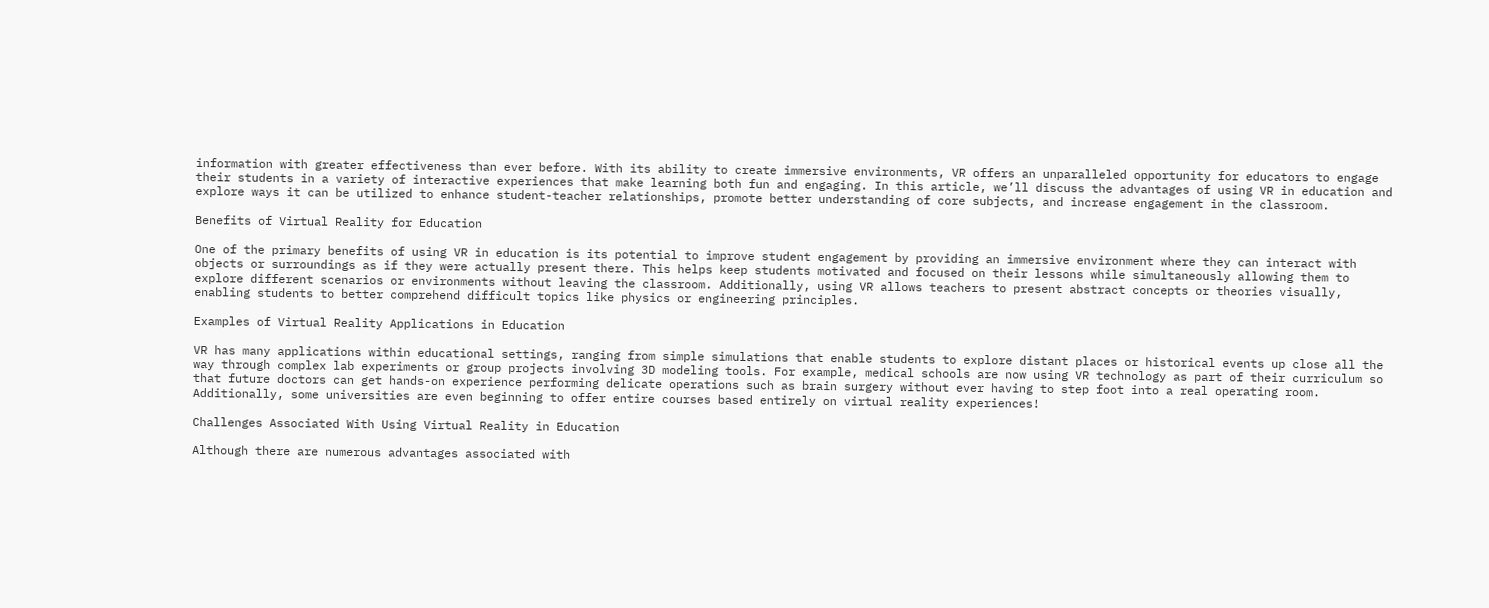information with greater effectiveness than ever before. With its ability to create immersive environments, VR offers an unparalleled opportunity for educators to engage their students in a variety of interactive experiences that make learning both fun and engaging. In this article, we’ll discuss the advantages of using VR in education and explore ways it can be utilized to enhance student-teacher relationships, promote better understanding of core subjects, and increase engagement in the classroom.

Benefits of Virtual Reality for Education

One of the primary benefits of using VR in education is its potential to improve student engagement by providing an immersive environment where they can interact with objects or surroundings as if they were actually present there. This helps keep students motivated and focused on their lessons while simultaneously allowing them to explore different scenarios or environments without leaving the classroom. Additionally, using VR allows teachers to present abstract concepts or theories visually, enabling students to better comprehend difficult topics like physics or engineering principles.

Examples of Virtual Reality Applications in Education

VR has many applications within educational settings, ranging from simple simulations that enable students to explore distant places or historical events up close all the way through complex lab experiments or group projects involving 3D modeling tools. For example, medical schools are now using VR technology as part of their curriculum so that future doctors can get hands-on experience performing delicate operations such as brain surgery without ever having to step foot into a real operating room. Additionally, some universities are even beginning to offer entire courses based entirely on virtual reality experiences!

Challenges Associated With Using Virtual Reality in Education

Although there are numerous advantages associated with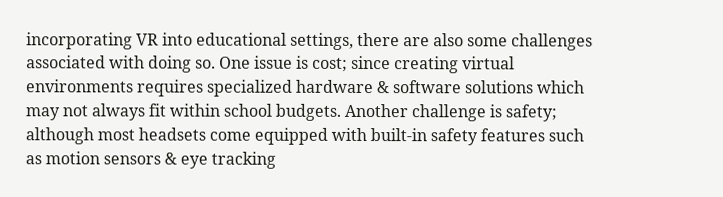incorporating VR into educational settings, there are also some challenges associated with doing so. One issue is cost; since creating virtual environments requires specialized hardware & software solutions which may not always fit within school budgets. Another challenge is safety; although most headsets come equipped with built-in safety features such as motion sensors & eye tracking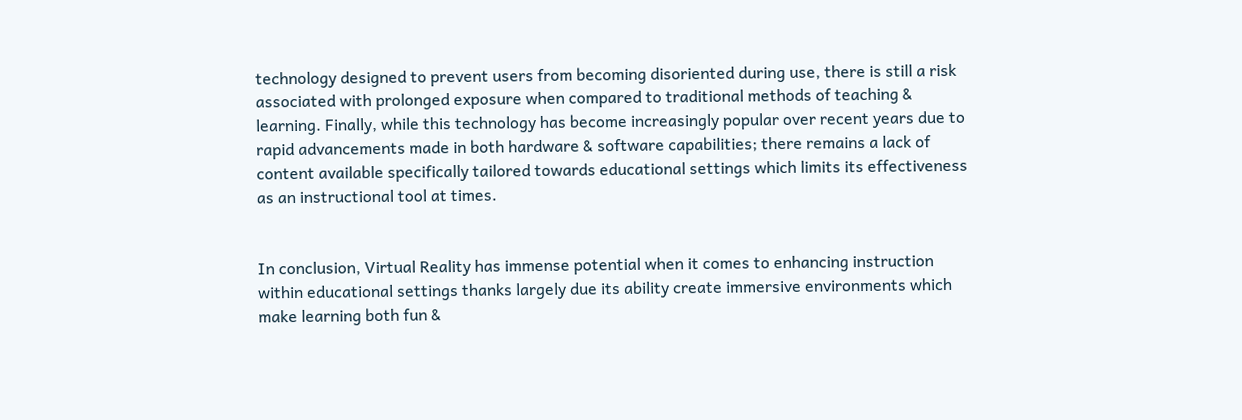technology designed to prevent users from becoming disoriented during use, there is still a risk associated with prolonged exposure when compared to traditional methods of teaching & learning. Finally, while this technology has become increasingly popular over recent years due to rapid advancements made in both hardware & software capabilities; there remains a lack of content available specifically tailored towards educational settings which limits its effectiveness as an instructional tool at times.


In conclusion, Virtual Reality has immense potential when it comes to enhancing instruction within educational settings thanks largely due its ability create immersive environments which make learning both fun &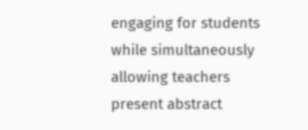engaging for students while simultaneously allowing teachers present abstract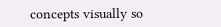concepts visually so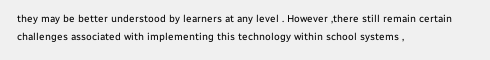they may be better understood by learners at any level . However ,there still remain certain challenges associated with implementing this technology within school systems ,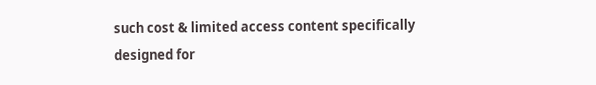such cost & limited access content specifically designed for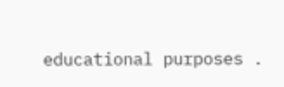educational purposes .